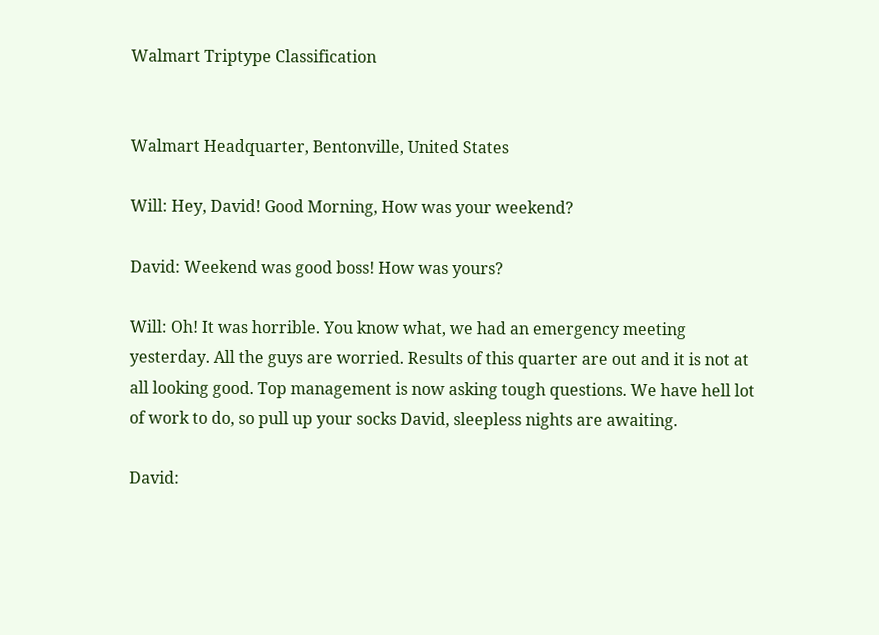Walmart Triptype Classification


Walmart Headquarter, Bentonville, United States

Will: Hey, David! Good Morning, How was your weekend?

David: Weekend was good boss! How was yours?

Will: Oh! It was horrible. You know what, we had an emergency meeting yesterday. All the guys are worried. Results of this quarter are out and it is not at all looking good. Top management is now asking tough questions. We have hell lot of work to do, so pull up your socks David, sleepless nights are awaiting.

David: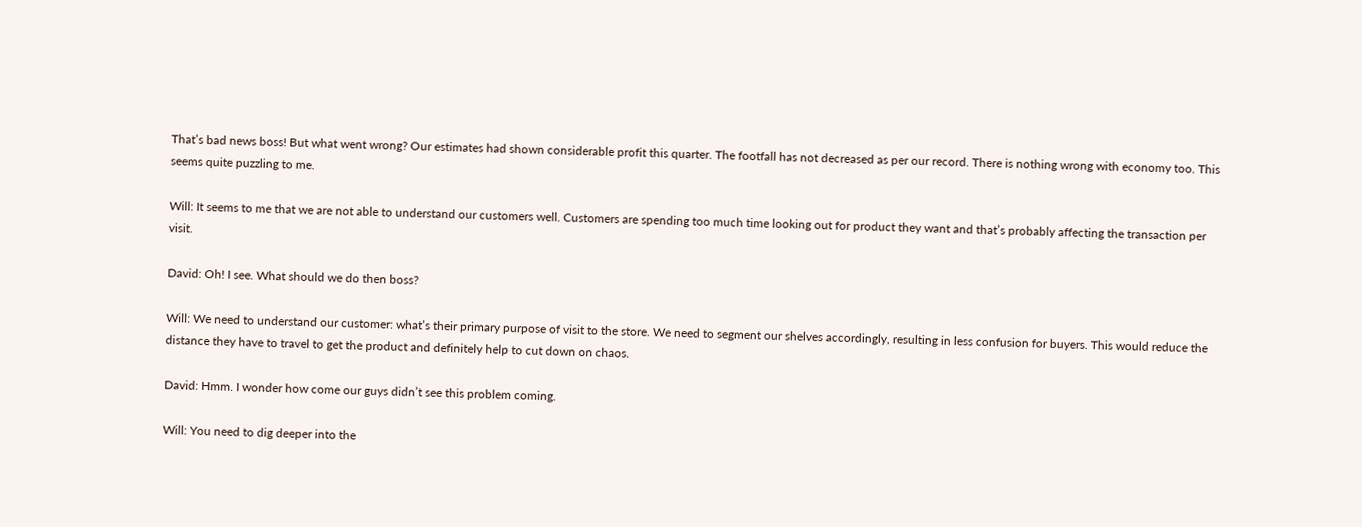That’s bad news boss! But what went wrong? Our estimates had shown considerable profit this quarter. The footfall has not decreased as per our record. There is nothing wrong with economy too. This seems quite puzzling to me.

Will: It seems to me that we are not able to understand our customers well. Customers are spending too much time looking out for product they want and that’s probably affecting the transaction per visit.

David: Oh! I see. What should we do then boss?

Will: We need to understand our customer: what’s their primary purpose of visit to the store. We need to segment our shelves accordingly, resulting in less confusion for buyers. This would reduce the distance they have to travel to get the product and definitely help to cut down on chaos.

David: Hmm. I wonder how come our guys didn’t see this problem coming.

Will: You need to dig deeper into the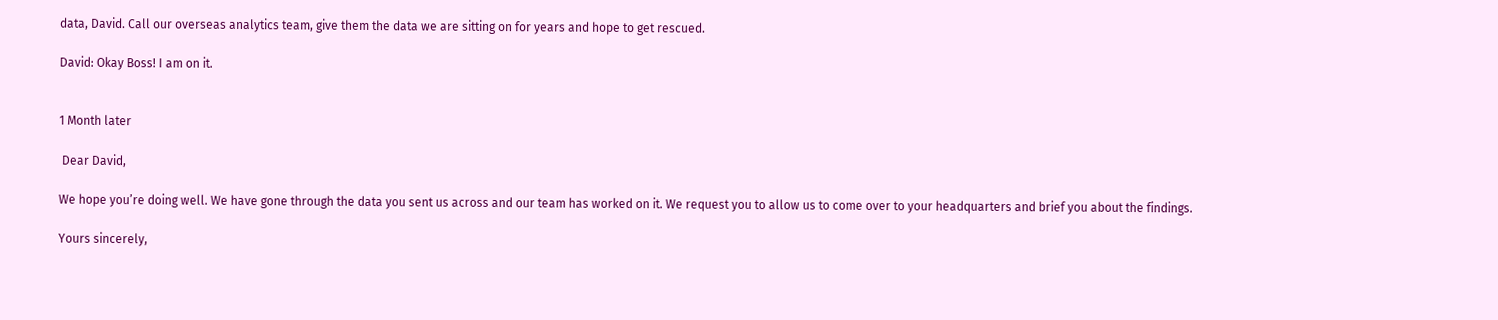data, David. Call our overseas analytics team, give them the data we are sitting on for years and hope to get rescued.

David: Okay Boss! I am on it.


1 Month later

 Dear David,

We hope you’re doing well. We have gone through the data you sent us across and our team has worked on it. We request you to allow us to come over to your headquarters and brief you about the findings.

Yours sincerely,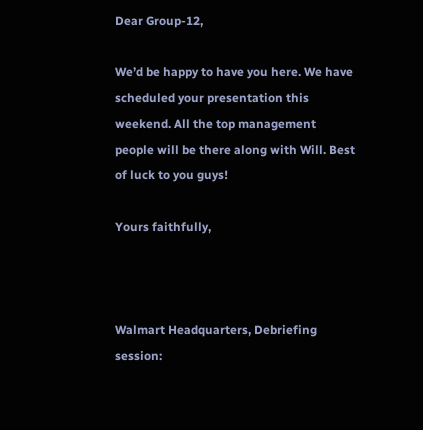Dear Group-12,

We’d be happy to have you here. We have scheduled your presentation this weekend. All the top management people will be there along with Will. Best of luck to you guys!

Yours faithfully,



Walmart Headquarters, Debriefing session: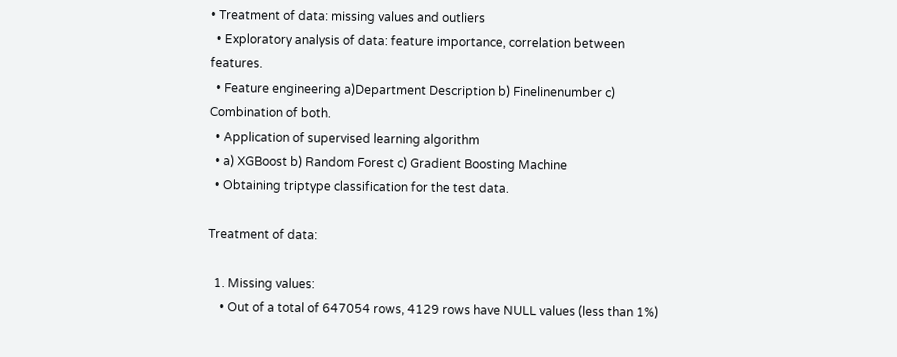• Treatment of data: missing values and outliers
  • Exploratory analysis of data: feature importance, correlation between features.
  • Feature engineering a)Department Description b) Finelinenumber c) Combination of both.
  • Application of supervised learning algorithm
  • a) XGBoost b) Random Forest c) Gradient Boosting Machine
  • Obtaining triptype classification for the test data.

Treatment of data:

  1. Missing values:
    • Out of a total of 647054 rows, 4129 rows have NULL values (less than 1%)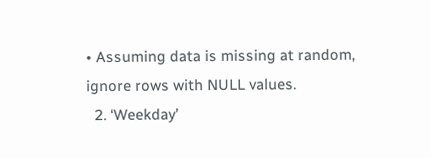• Assuming data is missing at random, ignore rows with NULL values.
  2. ‘Weekday’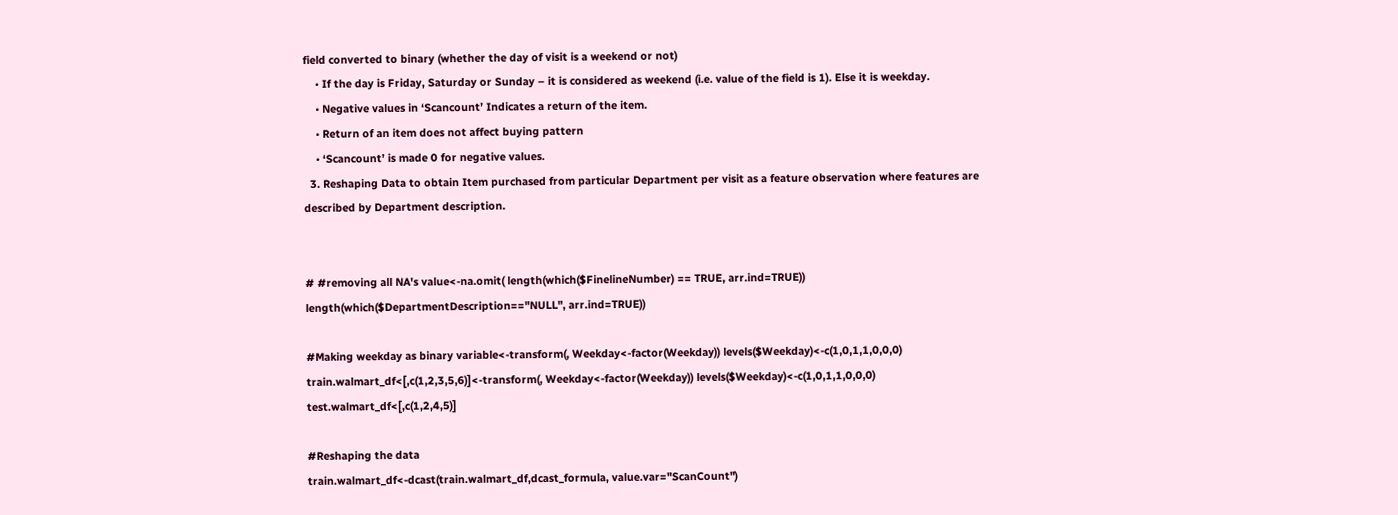field converted to binary (whether the day of visit is a weekend or not)
    • If the day is Friday, Saturday or Sunday – it is considered as weekend (i.e. value of the field is 1). Else it is weekday.
    • Negative values in ‘Scancount’ Indicates a return of the item.
    • Return of an item does not affect buying pattern
    • ‘Scancount’ is made 0 for negative values.
  3. Reshaping Data to obtain Item purchased from particular Department per visit as a feature observation where features are described by Department description.


# #removing all NA's value<-na.omit( length(which($FinelineNumber) == TRUE, arr.ind=TRUE)) length(which($DepartmentDescription=="NULL", arr.ind=TRUE))

#Making weekday as binary variable<-transform(, Weekday<-factor(Weekday)) levels($Weekday)<-c(1,0,1,1,0,0,0) train.walmart_df<[,c(1,2,3,5,6)]<-transform(, Weekday<-factor(Weekday)) levels($Weekday)<-c(1,0,1,1,0,0,0) test.walmart_df<[,c(1,2,4,5)]

#Reshaping the data
train.walmart_df<-dcast(train.walmart_df,dcast_formula, value.var="ScanCount")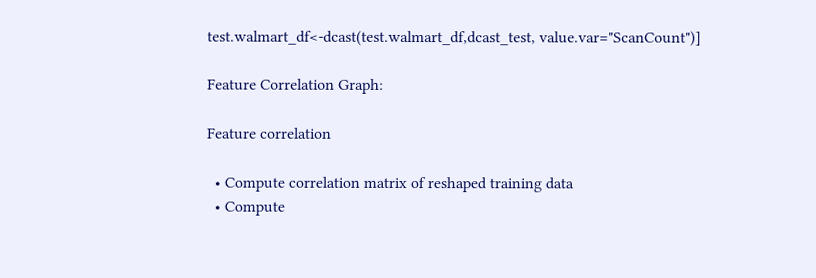test.walmart_df<-dcast(test.walmart_df,dcast_test, value.var="ScanCount")]

Feature Correlation Graph:

Feature correlation

  • Compute correlation matrix of reshaped training data
  • Compute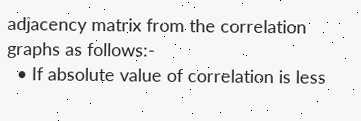adjacency matrix from the correlation graphs as follows:-
  • If absolute value of correlation is less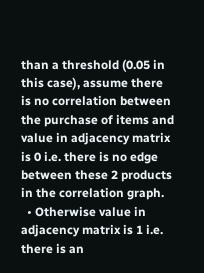than a threshold (0.05 in this case), assume there is no correlation between the purchase of items and value in adjacency matrix is 0 i.e. there is no edge between these 2 products in the correlation graph.
  • Otherwise value in adjacency matrix is 1 i.e. there is an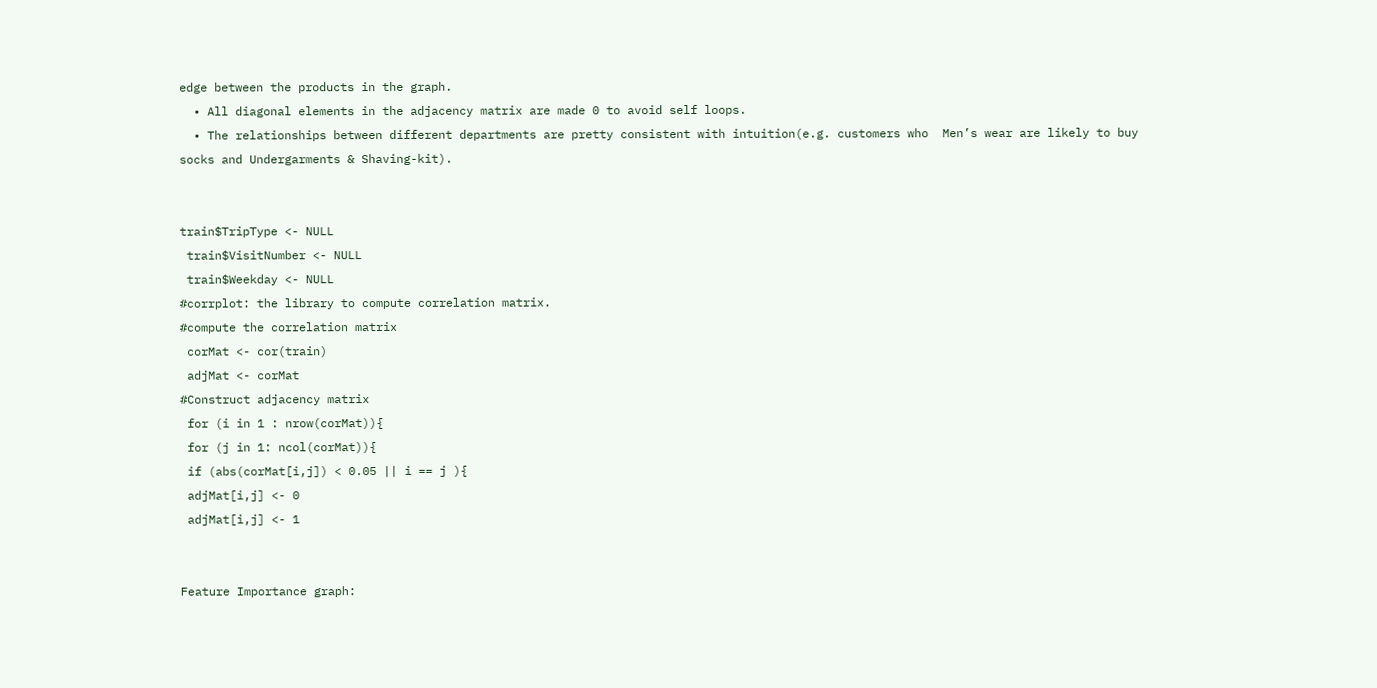edge between the products in the graph.
  • All diagonal elements in the adjacency matrix are made 0 to avoid self loops.
  • The relationships between different departments are pretty consistent with intuition(e.g. customers who  Men’s wear are likely to buy socks and Undergarments & Shaving-kit).


train$TripType <- NULL
 train$VisitNumber <- NULL
 train$Weekday <- NULL
#corrplot: the library to compute correlation matrix.
#compute the correlation matrix
 corMat <- cor(train)
 adjMat <- corMat
#Construct adjacency matrix
 for (i in 1 : nrow(corMat)){
 for (j in 1: ncol(corMat)){
 if (abs(corMat[i,j]) < 0.05 || i == j ){
 adjMat[i,j] <- 0
 adjMat[i,j] <- 1


Feature Importance graph: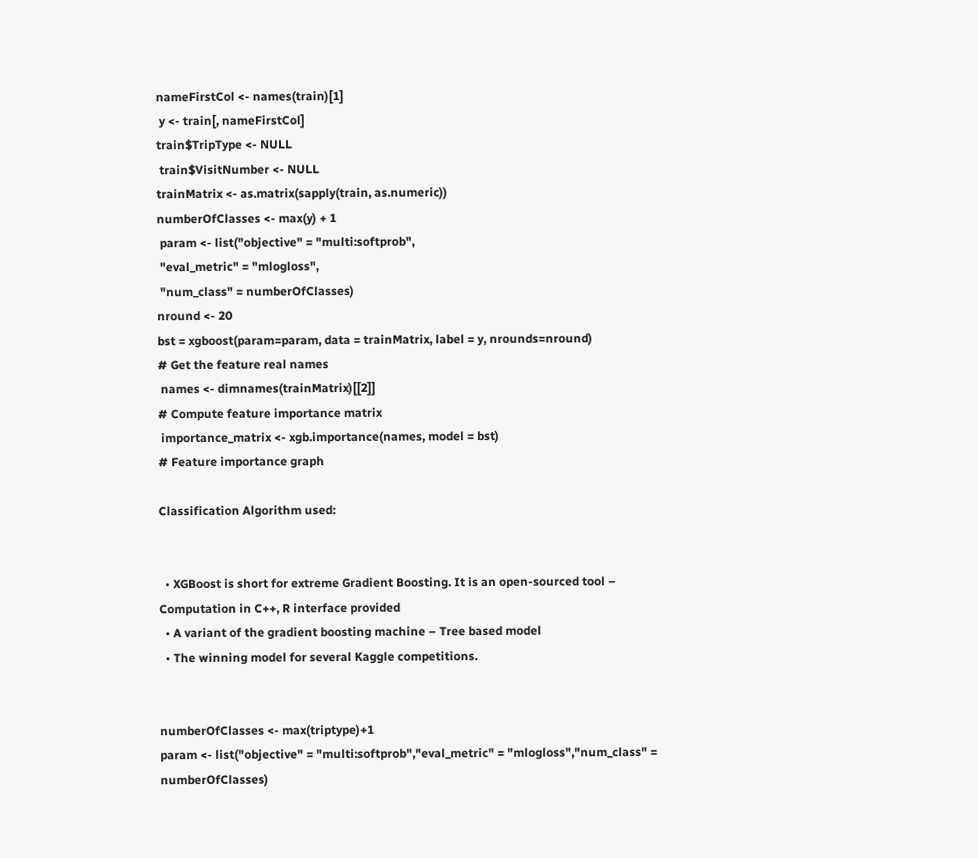nameFirstCol <- names(train)[1]
 y <- train[, nameFirstCol]
train$TripType <- NULL
 train$VisitNumber <- NULL
trainMatrix <- as.matrix(sapply(train, as.numeric))
numberOfClasses <- max(y) + 1
 param <- list("objective" = "multi:softprob",
 "eval_metric" = "mlogloss",
 "num_class" = numberOfClasses)
nround <- 20
bst = xgboost(param=param, data = trainMatrix, label = y, nrounds=nround)
# Get the feature real names
 names <- dimnames(trainMatrix)[[2]]
# Compute feature importance matrix
 importance_matrix <- xgb.importance(names, model = bst)
# Feature importance graph

Classification Algorithm used:


  • XGBoost is short for extreme Gradient Boosting. It is an open-sourced tool – Computation in C++, R interface provided
  • A variant of the gradient boosting machine – Tree based model
  • The winning model for several Kaggle competitions.


numberOfClasses <- max(triptype)+1
param <- list("objective" = "multi:softprob","eval_metric" = "mlogloss","num_class" = numberOfClasses)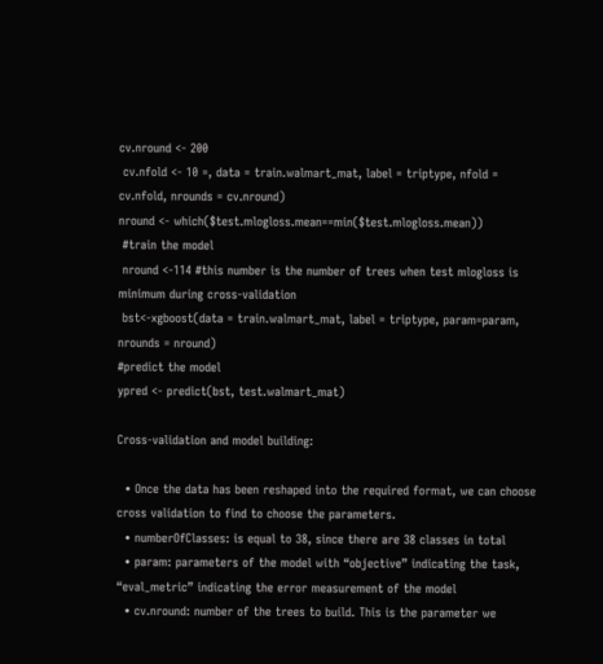cv.nround <- 200
 cv.nfold <- 10 =, data = train.walmart_mat, label = triptype, nfold = cv.nfold, nrounds = cv.nround)
nround <- which($test.mlogloss.mean==min($test.mlogloss.mean))
 #train the model
 nround <-114 #this number is the number of trees when test mlogloss is minimum during cross-validation
 bst<-xgboost(data = train.walmart_mat, label = triptype, param=param, nrounds = nround)
#predict the model
ypred <- predict(bst, test.walmart_mat)

Cross-validation and model building:

  • Once the data has been reshaped into the required format, we can choose cross validation to find to choose the parameters.
  • numberOfClasses: is equal to 38, since there are 38 classes in total
  • param: parameters of the model with “objective” indicating the task, “eval_metric” indicating the error measurement of the model
  • cv.nround: number of the trees to build. This is the parameter we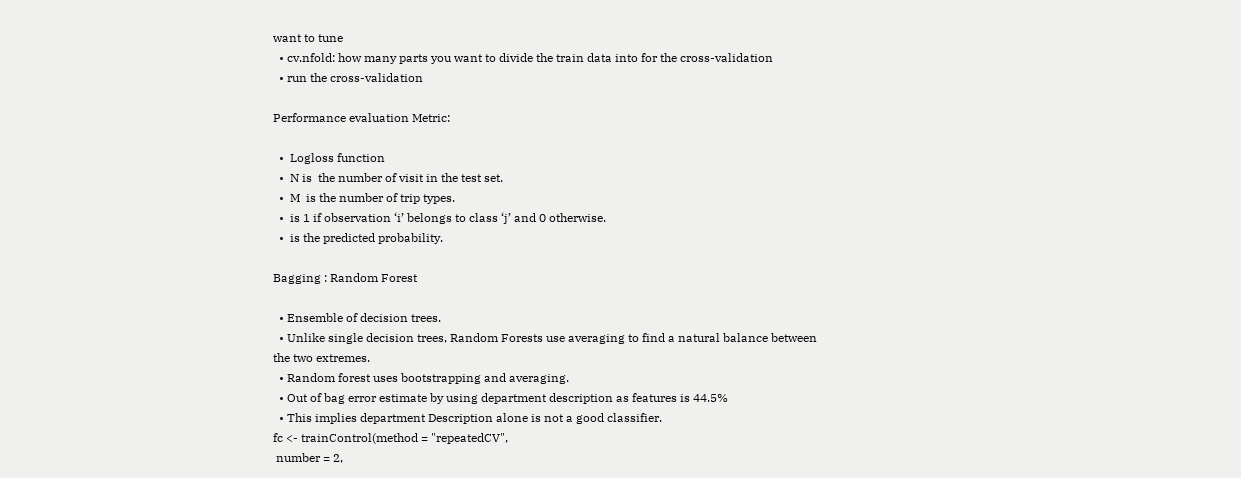want to tune
  • cv.nfold: how many parts you want to divide the train data into for the cross-validation
  • run the cross-validation

Performance evaluation Metric:

  •  Logloss function
  •  N is  the number of visit in the test set.
  •  M  is the number of trip types.
  •  is 1 if observation ‘i’ belongs to class ‘j’ and 0 otherwise.
  •  is the predicted probability.

Bagging : Random Forest

  • Ensemble of decision trees.
  • Unlike single decision trees, Random Forests use averaging to find a natural balance between the two extremes.
  • Random forest uses bootstrapping and averaging.
  • Out of bag error estimate by using department description as features is 44.5%
  • This implies department Description alone is not a good classifier.
fc <- trainControl(method = "repeatedCV",
 number = 2,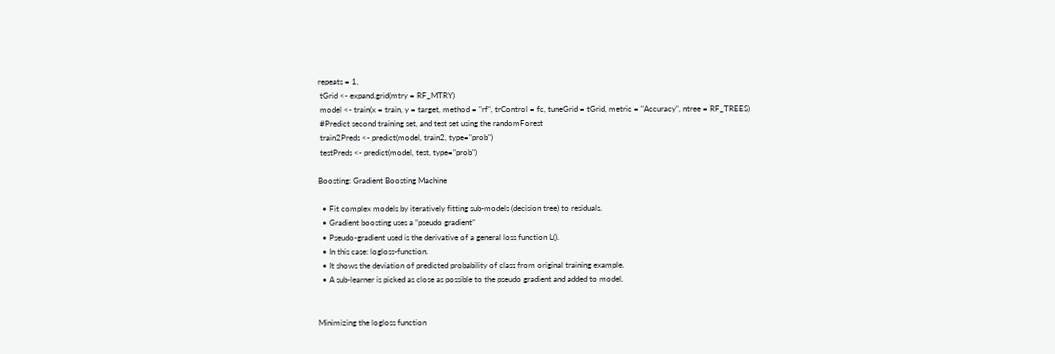repeats = 1,
 tGrid <- expand.grid(mtry = RF_MTRY)
 model <- train(x = train, y = target, method = "rf", trControl = fc, tuneGrid = tGrid, metric = "Accuracy", ntree = RF_TREES)
 #Predict second training set, and test set using the randomForest
 train2Preds <- predict(model, train2, type="prob")
 testPreds <- predict(model, test, type="prob")

Boosting: Gradient Boosting Machine

  • Fit complex models by iteratively fitting sub-models (decision tree) to residuals.
  • Gradient boosting uses a “pseudo gradient”
  • Pseudo-gradient used is the derivative of a general loss function L().
  • In this case: logloss-function.
  • It shows the deviation of predicted probability of class from original training example.
  • A sub-learner is picked as close as possible to the pseudo gradient and added to model.


Minimizing the logloss function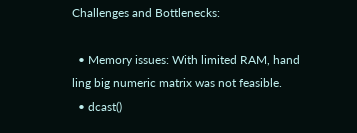Challenges and Bottlenecks:

  • Memory issues: With limited RAM, hand  ling big numeric matrix was not feasible.
  • dcast()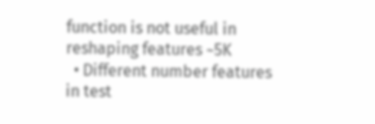function is not useful in reshaping features ~5K
  • Different number features in test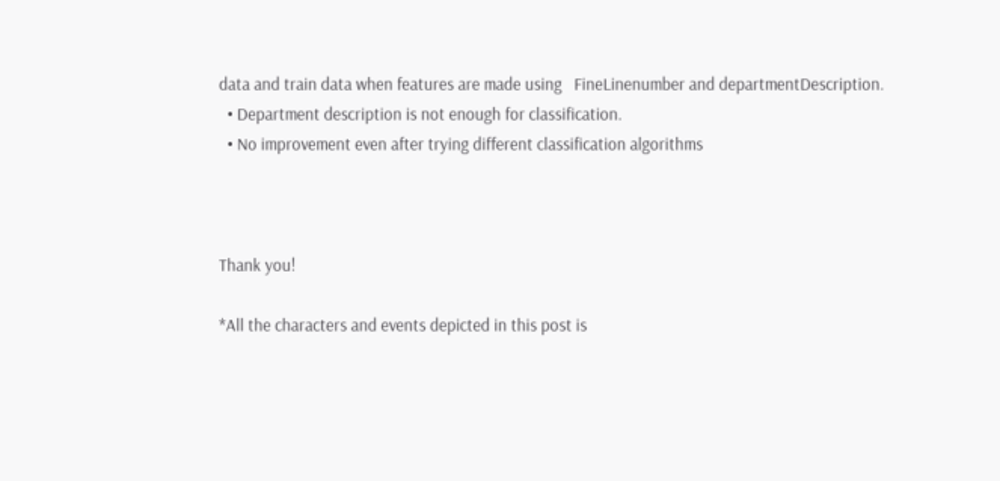data and train data when features are made using   FineLinenumber and departmentDescription.
  • Department description is not enough for classification.
  • No improvement even after trying different classification algorithms



Thank you!

*All the characters and events depicted in this post is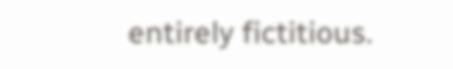entirely fictitious.